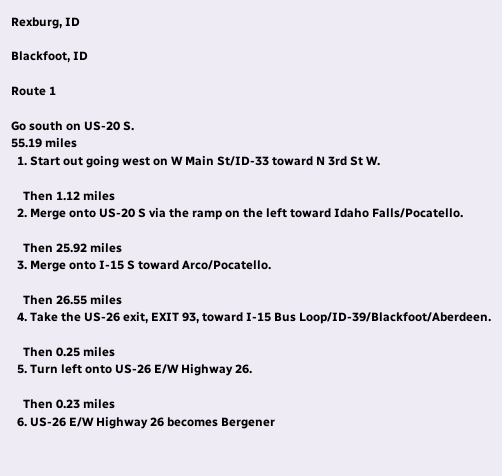Rexburg, ID

Blackfoot, ID

Route 1

Go south on US-20 S.
55.19 miles
  1. Start out going west on W Main St/ID-33 toward N 3rd St W.

    Then 1.12 miles
  2. Merge onto US-20 S via the ramp on the left toward Idaho Falls/Pocatello.

    Then 25.92 miles
  3. Merge onto I-15 S toward Arco/Pocatello.

    Then 26.55 miles
  4. Take the US-26 exit, EXIT 93, toward I-15 Bus Loop/ID-39/Blackfoot/Aberdeen.

    Then 0.25 miles
  5. Turn left onto US-26 E/W Highway 26.

    Then 0.23 miles
  6. US-26 E/W Highway 26 becomes Bergener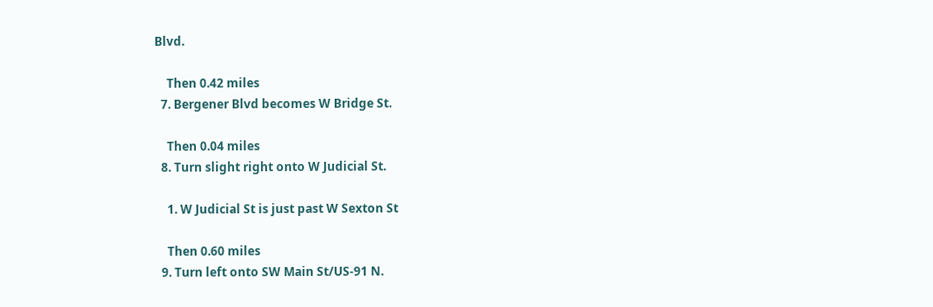Blvd.

    Then 0.42 miles
  7. Bergener Blvd becomes W Bridge St.

    Then 0.04 miles
  8. Turn slight right onto W Judicial St.

    1. W Judicial St is just past W Sexton St

    Then 0.60 miles
  9. Turn left onto SW Main St/US-91 N.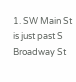1. SW Main St is just past S Broadway St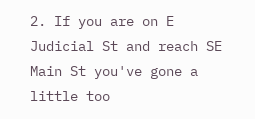2. If you are on E Judicial St and reach SE Main St you've gone a little too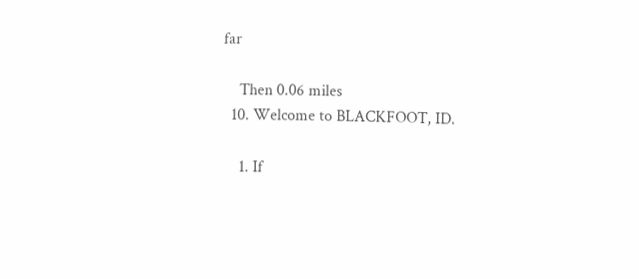far

    Then 0.06 miles
  10. Welcome to BLACKFOOT, ID.

    1. If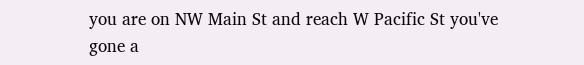you are on NW Main St and reach W Pacific St you've gone a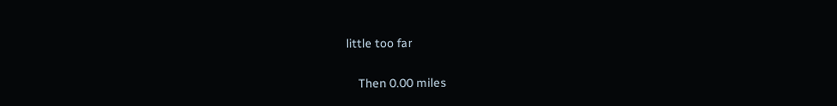little too far

    Then 0.00 miles